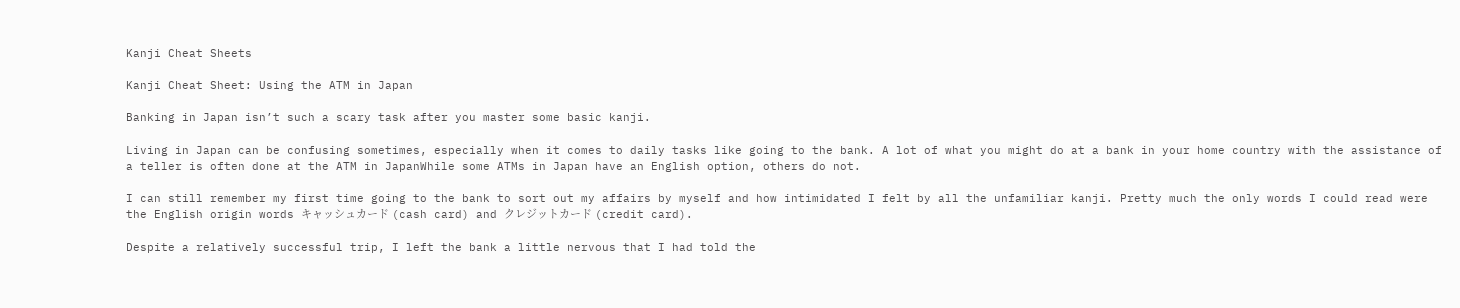Kanji Cheat Sheets

Kanji Cheat Sheet: Using the ATM in Japan

Banking in Japan isn’t such a scary task after you master some basic kanji.

Living in Japan can be confusing sometimes, especially when it comes to daily tasks like going to the bank. A lot of what you might do at a bank in your home country with the assistance of a teller is often done at the ATM in JapanWhile some ATMs in Japan have an English option, others do not.

I can still remember my first time going to the bank to sort out my affairs by myself and how intimidated I felt by all the unfamiliar kanji. Pretty much the only words I could read were the English origin words キャッシュカード (cash card) and クレジットカード (credit card).

Despite a relatively successful trip, I left the bank a little nervous that I had told the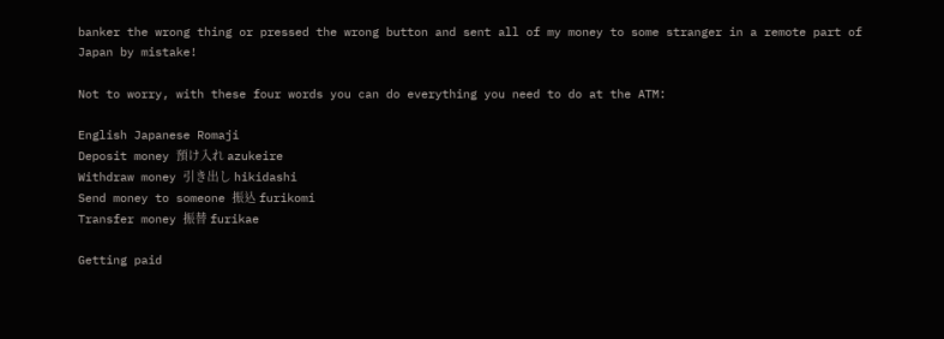banker the wrong thing or pressed the wrong button and sent all of my money to some stranger in a remote part of Japan by mistake!

Not to worry, with these four words you can do everything you need to do at the ATM:

English Japanese Romaji
Deposit money 預け入れ azukeire
Withdraw money 引き出し hikidashi
Send money to someone 振込 furikomi
Transfer money 振替 furikae

Getting paid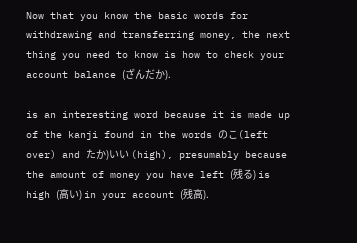Now that you know the basic words for withdrawing and transferring money, the next thing you need to know is how to check your account balance (ざんだか).

is an interesting word because it is made up of the kanji found in the words のこ(left over) and たか)いい (high), presumably because the amount of money you have left (残る) is high (高い) in your account (残高).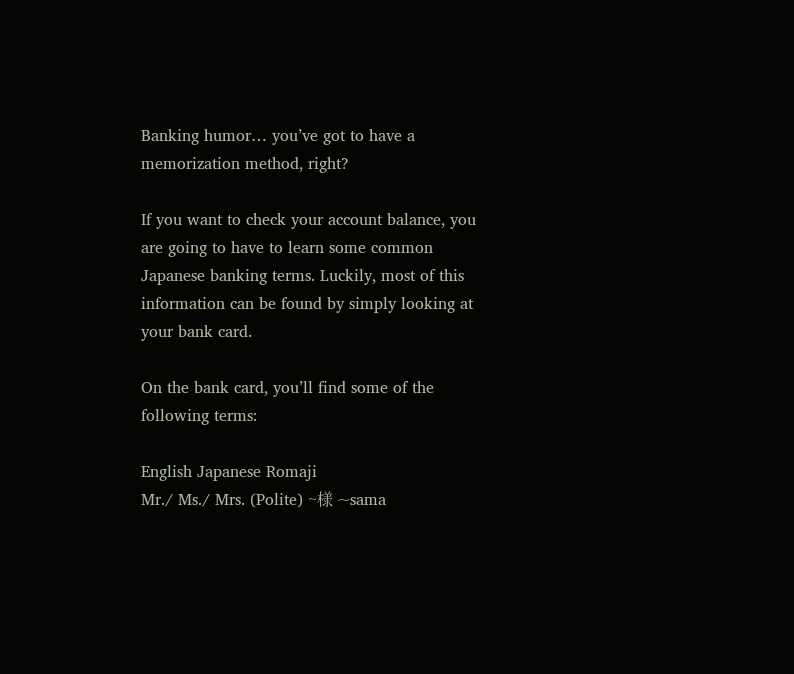Banking humor… you’ve got to have a memorization method, right?

If you want to check your account balance, you are going to have to learn some common Japanese banking terms. Luckily, most of this information can be found by simply looking at your bank card.

On the bank card, you’ll find some of the following terms:

English Japanese Romaji
Mr./ Ms./ Mrs. (Polite) ~様 ~sama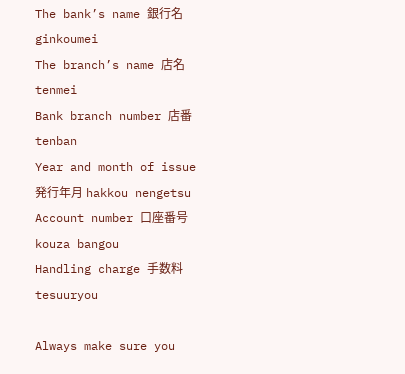The bank’s name 銀行名 ginkoumei
The branch’s name 店名 tenmei
Bank branch number 店番 tenban
Year and month of issue 発行年月 hakkou nengetsu
Account number 口座番号 kouza bangou
Handling charge 手数料 tesuuryou

Always make sure you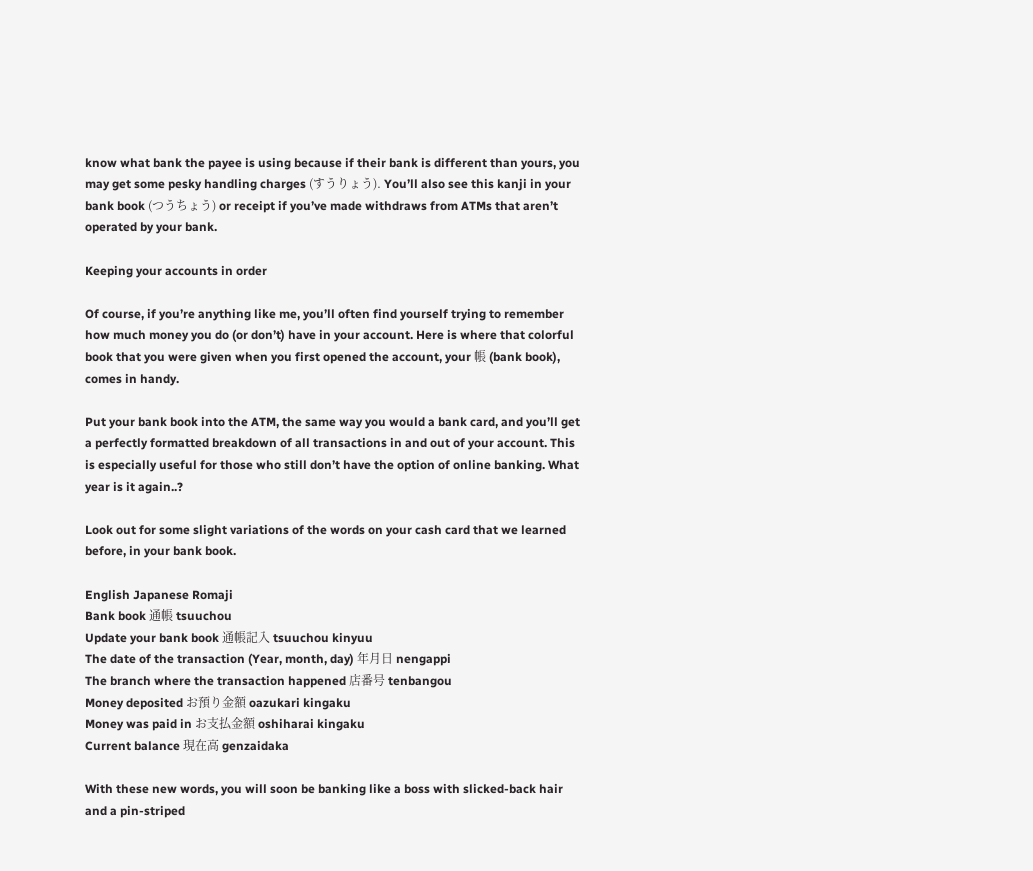know what bank the payee is using because if their bank is different than yours, you may get some pesky handling charges (すうりょう). You’ll also see this kanji in your bank book (つうちょう) or receipt if you’ve made withdraws from ATMs that aren’t operated by your bank.

Keeping your accounts in order

Of course, if you’re anything like me, you’ll often find yourself trying to remember how much money you do (or don’t) have in your account. Here is where that colorful book that you were given when you first opened the account, your 帳 (bank book), comes in handy.

Put your bank book into the ATM, the same way you would a bank card, and you’ll get a perfectly formatted breakdown of all transactions in and out of your account. This is especially useful for those who still don’t have the option of online banking. What year is it again..?

Look out for some slight variations of the words on your cash card that we learned before, in your bank book.

English Japanese Romaji
Bank book 通帳 tsuuchou
Update your bank book 通帳記入 tsuuchou kinyuu
The date of the transaction (Year, month, day) 年月日 nengappi
The branch where the transaction happened 店番号 tenbangou
Money deposited お預り金額 oazukari kingaku
Money was paid in お支払金額 oshiharai kingaku
Current balance 現在高 genzaidaka

With these new words, you will soon be banking like a boss with slicked-back hair and a pin-striped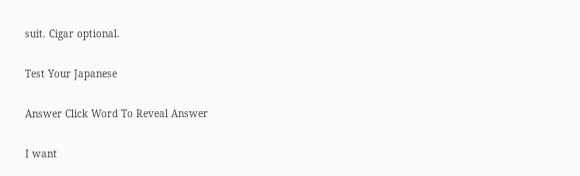suit. Cigar optional.

Test Your Japanese

Answer Click Word To Reveal Answer

I want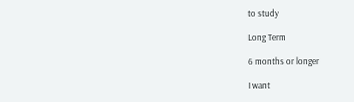to study

Long Term

6 months or longer

I want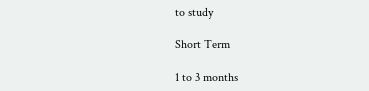to study

Short Term

1 to 3 months